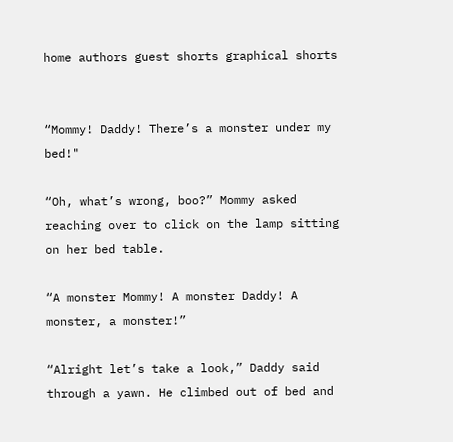home authors guest shorts graphical shorts


“Mommy! Daddy! There’s a monster under my bed!"

“Oh, what’s wrong, boo?” Mommy asked reaching over to click on the lamp sitting on her bed table.

“A monster Mommy! A monster Daddy! A monster, a monster!”

“Alright let’s take a look,” Daddy said through a yawn. He climbed out of bed and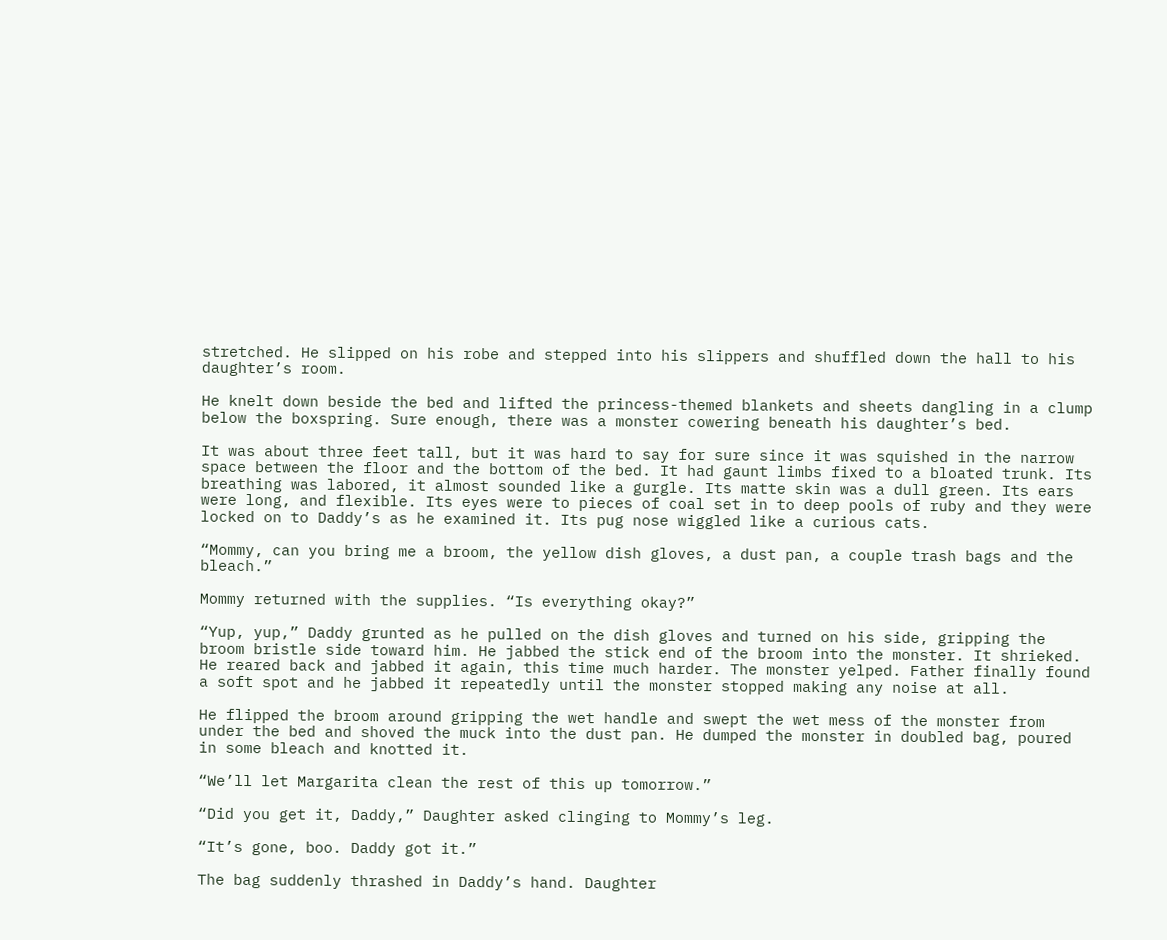stretched. He slipped on his robe and stepped into his slippers and shuffled down the hall to his daughter’s room.

He knelt down beside the bed and lifted the princess-themed blankets and sheets dangling in a clump below the boxspring. Sure enough, there was a monster cowering beneath his daughter’s bed.

It was about three feet tall, but it was hard to say for sure since it was squished in the narrow space between the floor and the bottom of the bed. It had gaunt limbs fixed to a bloated trunk. Its breathing was labored, it almost sounded like a gurgle. Its matte skin was a dull green. Its ears were long, and flexible. Its eyes were to pieces of coal set in to deep pools of ruby and they were locked on to Daddy’s as he examined it. Its pug nose wiggled like a curious cats.

“Mommy, can you bring me a broom, the yellow dish gloves, a dust pan, a couple trash bags and the bleach.”

Mommy returned with the supplies. “Is everything okay?”

“Yup, yup,” Daddy grunted as he pulled on the dish gloves and turned on his side, gripping the broom bristle side toward him. He jabbed the stick end of the broom into the monster. It shrieked. He reared back and jabbed it again, this time much harder. The monster yelped. Father finally found a soft spot and he jabbed it repeatedly until the monster stopped making any noise at all.

He flipped the broom around gripping the wet handle and swept the wet mess of the monster from under the bed and shoved the muck into the dust pan. He dumped the monster in doubled bag, poured in some bleach and knotted it.

“We’ll let Margarita clean the rest of this up tomorrow.”

“Did you get it, Daddy,” Daughter asked clinging to Mommy’s leg.

“It’s gone, boo. Daddy got it.”

The bag suddenly thrashed in Daddy’s hand. Daughter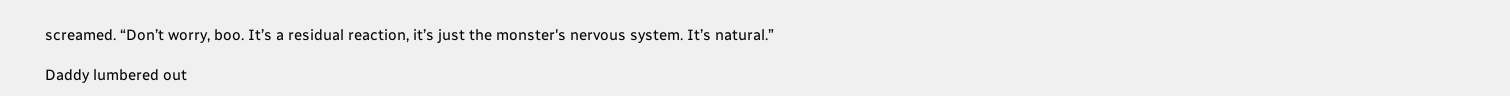screamed. “Don’t worry, boo. It’s a residual reaction, it’s just the monster's nervous system. It’s natural.”

Daddy lumbered out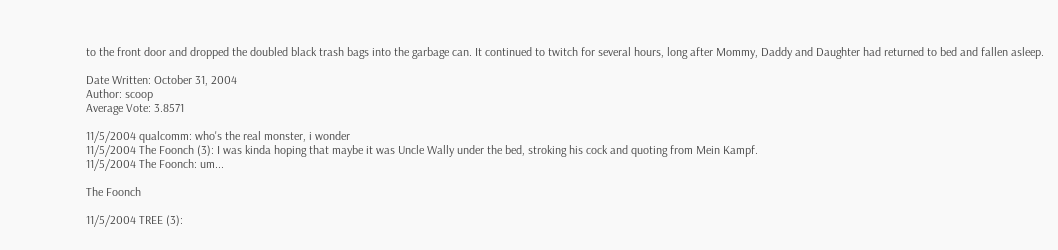to the front door and dropped the doubled black trash bags into the garbage can. It continued to twitch for several hours, long after Mommy, Daddy and Daughter had returned to bed and fallen asleep.

Date Written: October 31, 2004
Author: scoop
Average Vote: 3.8571

11/5/2004 qualcomm: who's the real monster, i wonder
11/5/2004 The Foonch (3): I was kinda hoping that maybe it was Uncle Wally under the bed, stroking his cock and quoting from Mein Kampf.
11/5/2004 The Foonch: um...

The Foonch

11/5/2004 TREE (3):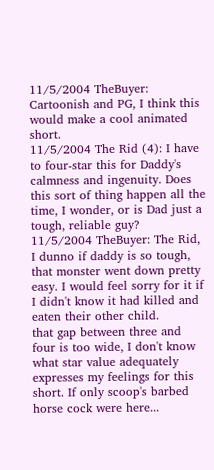11/5/2004 TheBuyer: Cartoonish and PG, I think this would make a cool animated short.
11/5/2004 The Rid (4): I have to four-star this for Daddy's calmness and ingenuity. Does this sort of thing happen all the time, I wonder, or is Dad just a tough, reliable guy?
11/5/2004 TheBuyer: The Rid, I dunno if daddy is so tough, that monster went down pretty easy. I would feel sorry for it if I didn't know it had killed and eaten their other child.
that gap between three and four is too wide, I don't know what star value adequately expresses my feelings for this short. If only scoop's barbed horse cock were here...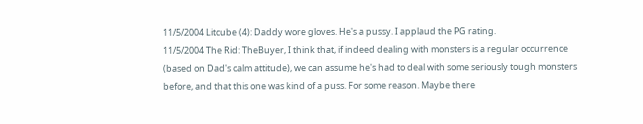11/5/2004 Litcube (4): Daddy wore gloves. He's a pussy. I applaud the PG rating.
11/5/2004 The Rid: TheBuyer, I think that, if indeed dealing with monsters is a regular occurrence (based on Dad's calm attitude), we can assume he's had to deal with some seriously tough monsters before, and that this one was kind of a puss. For some reason. Maybe there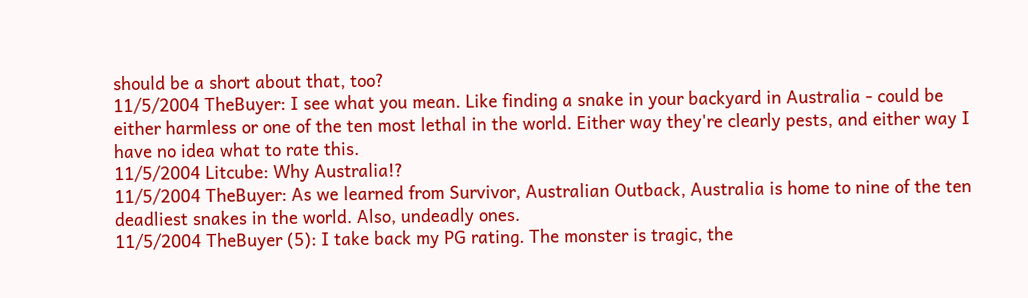should be a short about that, too?
11/5/2004 TheBuyer: I see what you mean. Like finding a snake in your backyard in Australia - could be either harmless or one of the ten most lethal in the world. Either way they're clearly pests, and either way I have no idea what to rate this.
11/5/2004 Litcube: Why Australia!?
11/5/2004 TheBuyer: As we learned from Survivor, Australian Outback, Australia is home to nine of the ten deadliest snakes in the world. Also, undeadly ones.
11/5/2004 TheBuyer (5): I take back my PG rating. The monster is tragic, the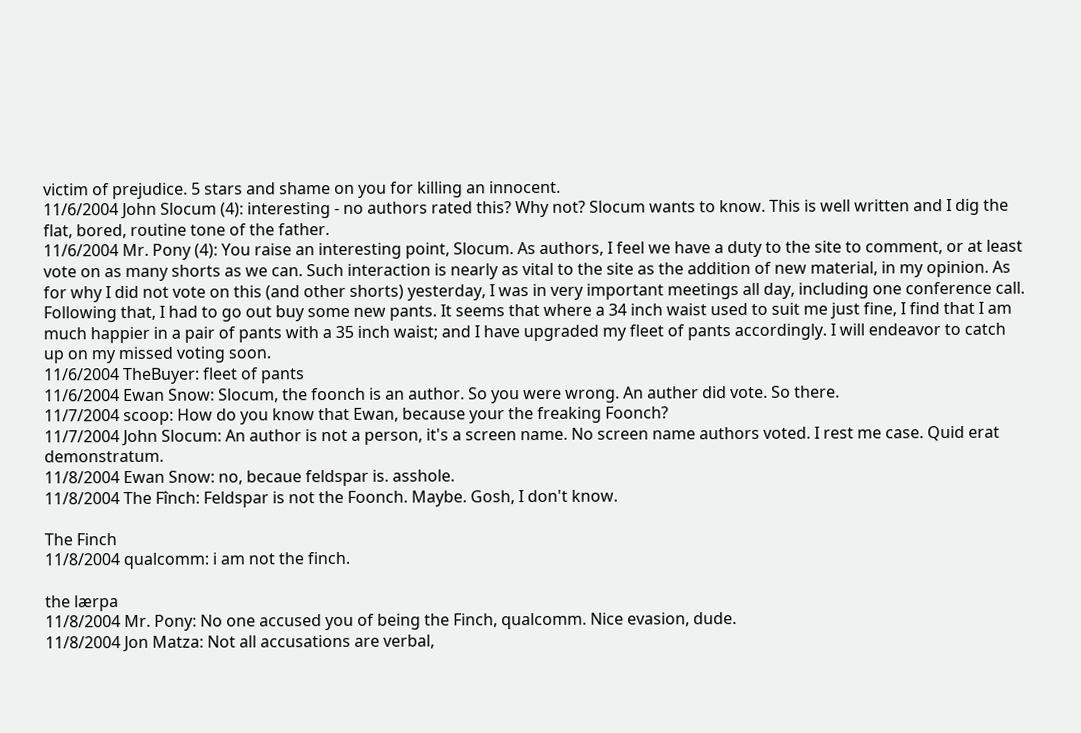victim of prejudice. 5 stars and shame on you for killing an innocent.
11/6/2004 John Slocum (4): interesting - no authors rated this? Why not? Slocum wants to know. This is well written and I dig the flat, bored, routine tone of the father.
11/6/2004 Mr. Pony (4): You raise an interesting point, Slocum. As authors, I feel we have a duty to the site to comment, or at least vote on as many shorts as we can. Such interaction is nearly as vital to the site as the addition of new material, in my opinion. As for why I did not vote on this (and other shorts) yesterday, I was in very important meetings all day, including one conference call. Following that, I had to go out buy some new pants. It seems that where a 34 inch waist used to suit me just fine, I find that I am much happier in a pair of pants with a 35 inch waist; and I have upgraded my fleet of pants accordingly. I will endeavor to catch up on my missed voting soon.
11/6/2004 TheBuyer: fleet of pants
11/6/2004 Ewan Snow: Slocum, the foonch is an author. So you were wrong. An auther did vote. So there.
11/7/2004 scoop: How do you know that Ewan, because your the freaking Foonch?
11/7/2004 John Slocum: An author is not a person, it's a screen name. No screen name authors voted. I rest me case. Quid erat demonstratum.
11/8/2004 Ewan Snow: no, becaue feldspar is. asshole.
11/8/2004 The Fînch: Feldspar is not the Foonch. Maybe. Gosh, I don't know.

The Finch
11/8/2004 qualcomm: i am not the finch.

the lærpa
11/8/2004 Mr. Pony: No one accused you of being the Finch, qualcomm. Nice evasion, dude.
11/8/2004 Jon Matza: Not all accusations are verbal,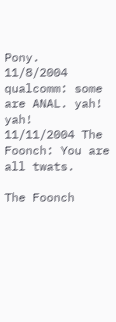Pony.
11/8/2004 qualcomm: some are ANAL. yah! yah!
11/11/2004 The Foonch: You are all twats.

The Foonch